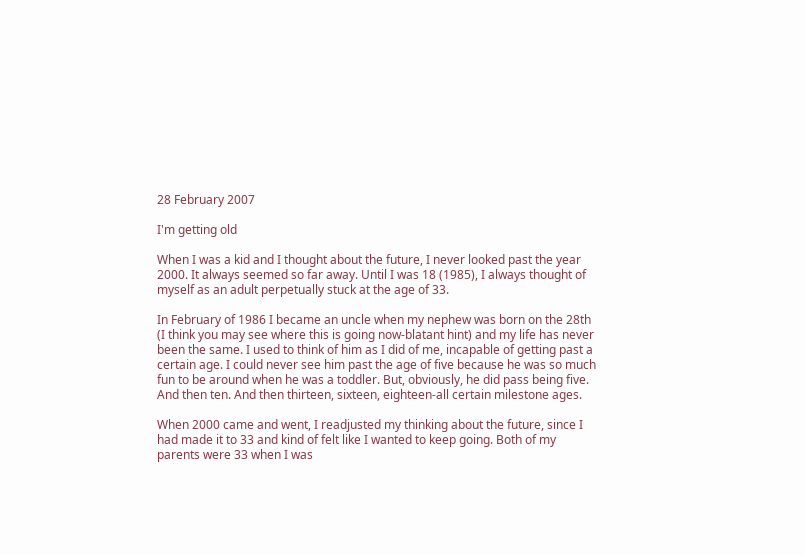28 February 2007

I'm getting old

When I was a kid and I thought about the future, I never looked past the year 2000. It always seemed so far away. Until I was 18 (1985), I always thought of myself as an adult perpetually stuck at the age of 33.

In February of 1986 I became an uncle when my nephew was born on the 28th (I think you may see where this is going now-blatant hint) and my life has never been the same. I used to think of him as I did of me, incapable of getting past a certain age. I could never see him past the age of five because he was so much fun to be around when he was a toddler. But, obviously, he did pass being five. And then ten. And then thirteen, sixteen, eighteen-all certain milestone ages.

When 2000 came and went, I readjusted my thinking about the future, since I had made it to 33 and kind of felt like I wanted to keep going. Both of my parents were 33 when I was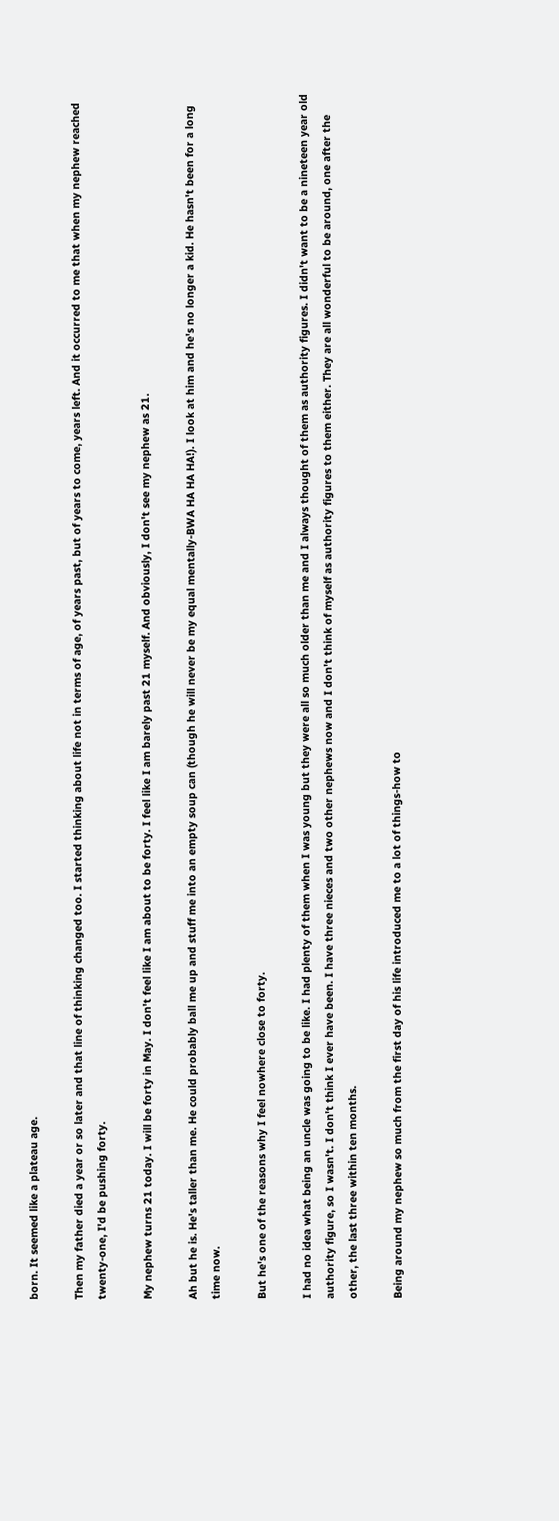born. It seemed like a plateau age.

Then my father died a year or so later and that line of thinking changed too. I started thinking about life not in terms of age, of years past, but of years to come, years left. And it occurred to me that when my nephew reached twenty-one, I'd be pushing forty.

My nephew turns 21 today. I will be forty in May. I don't feel like I am about to be forty. I feel like I am barely past 21 myself. And obviously, I don't see my nephew as 21.

Ah but he is. He's taller than me. He could probably ball me up and stuff me into an empty soup can (though he will never be my equal mentally-BWA HA HA HA!). I look at him and he's no longer a kid. He hasn't been for a long time now.

But he's one of the reasons why I feel nowhere close to forty.

I had no idea what being an uncle was going to be like. I had plenty of them when I was young but they were all so much older than me and I always thought of them as authority figures. I didn't want to be a nineteen year old authority figure, so I wasn't. I don't think I ever have been. I have three nieces and two other nephews now and I don't think of myself as authority figures to them either. They are all wonderful to be around, one after the other, the last three within ten months.

Being around my nephew so much from the first day of his life introduced me to a lot of things-how to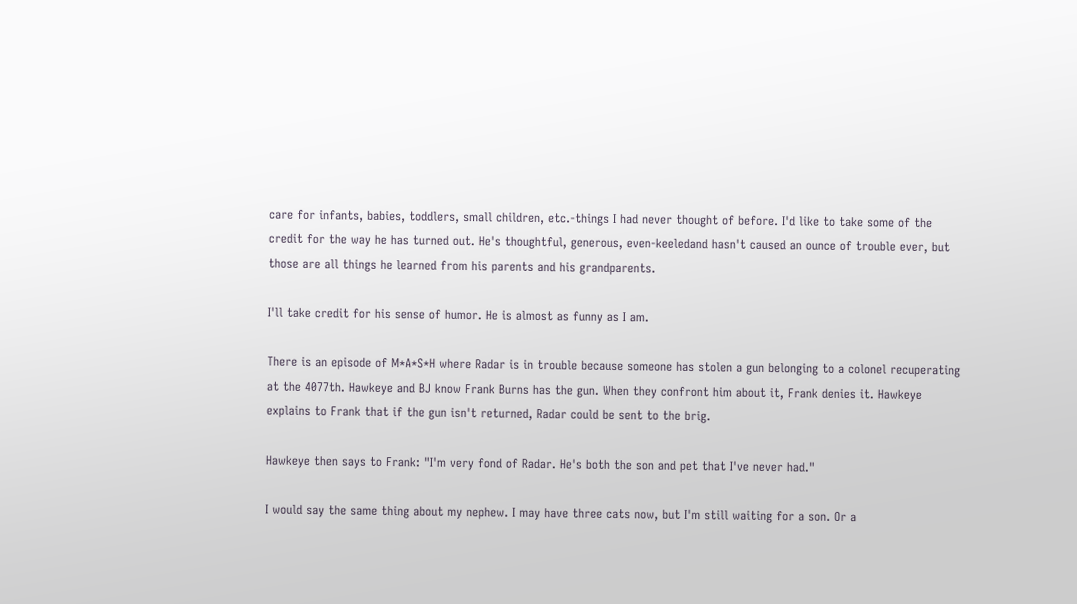care for infants, babies, toddlers, small children, etc.-things I had never thought of before. I'd like to take some of the credit for the way he has turned out. He's thoughtful, generous, even-keeledand hasn't caused an ounce of trouble ever, but those are all things he learned from his parents and his grandparents.

I'll take credit for his sense of humor. He is almost as funny as I am.

There is an episode of M*A*S*H where Radar is in trouble because someone has stolen a gun belonging to a colonel recuperating at the 4077th. Hawkeye and BJ know Frank Burns has the gun. When they confront him about it, Frank denies it. Hawkeye explains to Frank that if the gun isn't returned, Radar could be sent to the brig.

Hawkeye then says to Frank: "I'm very fond of Radar. He's both the son and pet that I've never had."

I would say the same thing about my nephew. I may have three cats now, but I'm still waiting for a son. Or a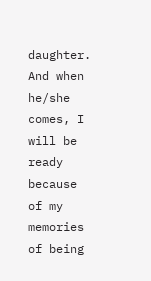daughter. And when he/she comes, I will be ready because of my memories of being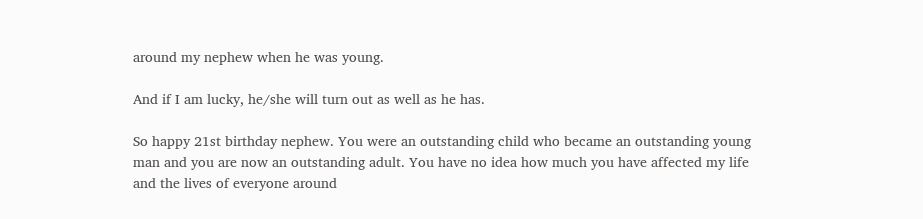around my nephew when he was young.

And if I am lucky, he/she will turn out as well as he has.

So happy 21st birthday nephew. You were an outstanding child who became an outstanding young man and you are now an outstanding adult. You have no idea how much you have affected my life and the lives of everyone around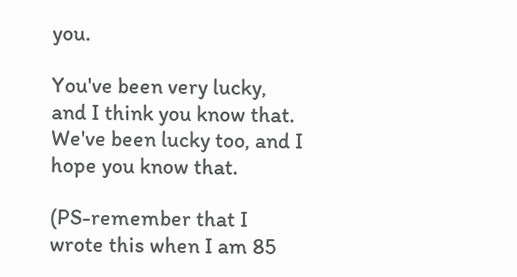you.

You've been very lucky, and I think you know that. We've been lucky too, and I hope you know that.

(PS-remember that I wrote this when I am 85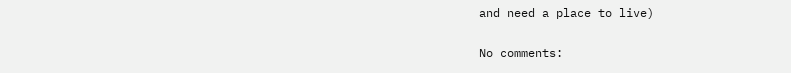and need a place to live)

No comments: